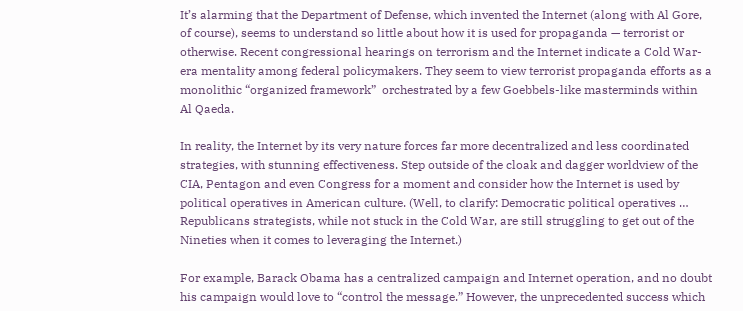It’s alarming that the Department of Defense, which invented the Internet (along with Al Gore, of course), seems to understand so little about how it is used for propaganda — terrorist or otherwise. Recent congressional hearings on terrorism and the Internet indicate a Cold War-era mentality among federal policymakers. They seem to view terrorist propaganda efforts as a monolithic “organized framework”  orchestrated by a few Goebbels-like masterminds within Al Qaeda.

In reality, the Internet by its very nature forces far more decentralized and less coordinated strategies, with stunning effectiveness. Step outside of the cloak and dagger worldview of the CIA, Pentagon and even Congress for a moment and consider how the Internet is used by political operatives in American culture. (Well, to clarify: Democratic political operatives … Republicans strategists, while not stuck in the Cold War, are still struggling to get out of the Nineties when it comes to leveraging the Internet.)

For example, Barack Obama has a centralized campaign and Internet operation, and no doubt his campaign would love to “control the message.” However, the unprecedented success which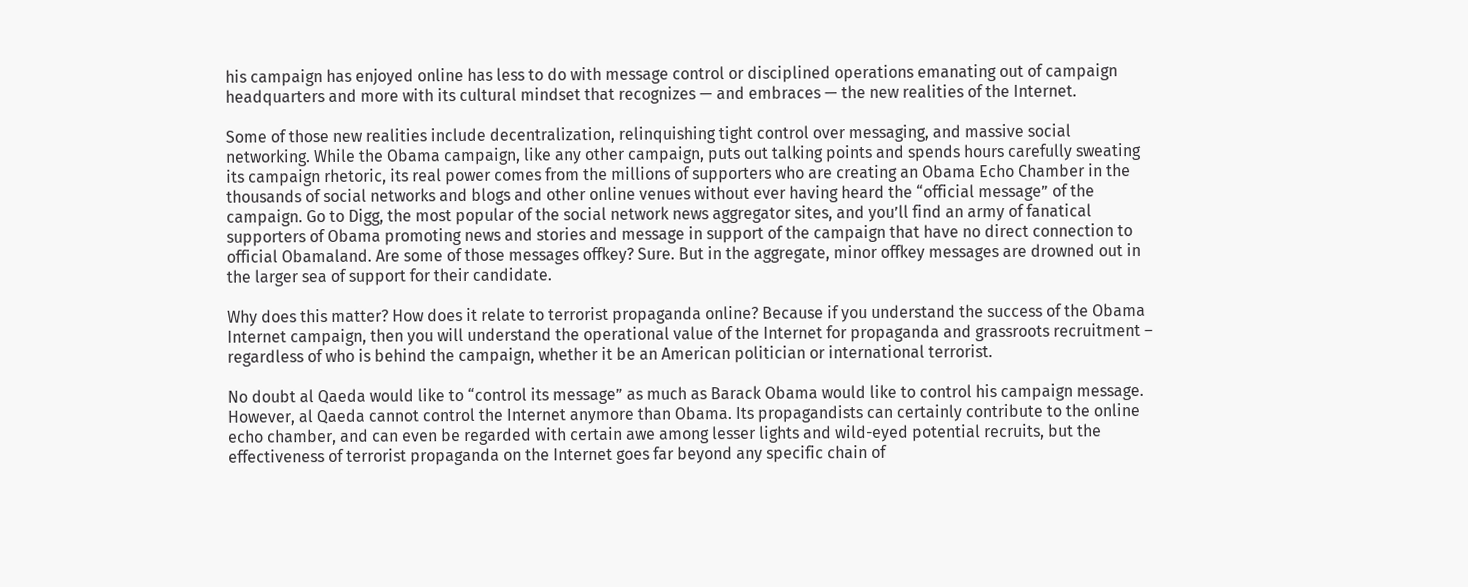his campaign has enjoyed online has less to do with message control or disciplined operations emanating out of campaign headquarters and more with its cultural mindset that recognizes — and embraces — the new realities of the Internet.

Some of those new realities include decentralization, relinquishing tight control over messaging, and massive social networking. While the Obama campaign, like any other campaign, puts out talking points and spends hours carefully sweating its campaign rhetoric, its real power comes from the millions of supporters who are creating an Obama Echo Chamber in the thousands of social networks and blogs and other online venues without ever having heard the “official message” of the campaign. Go to Digg, the most popular of the social network news aggregator sites, and you’ll find an army of fanatical supporters of Obama promoting news and stories and message in support of the campaign that have no direct connection to official Obamaland. Are some of those messages offkey? Sure. But in the aggregate, minor offkey messages are drowned out in the larger sea of support for their candidate.

Why does this matter? How does it relate to terrorist propaganda online? Because if you understand the success of the Obama Internet campaign, then you will understand the operational value of the Internet for propaganda and grassroots recruitment – regardless of who is behind the campaign, whether it be an American politician or international terrorist.

No doubt al Qaeda would like to “control its message” as much as Barack Obama would like to control his campaign message. However, al Qaeda cannot control the Internet anymore than Obama. Its propagandists can certainly contribute to the online echo chamber, and can even be regarded with certain awe among lesser lights and wild-eyed potential recruits, but the effectiveness of terrorist propaganda on the Internet goes far beyond any specific chain of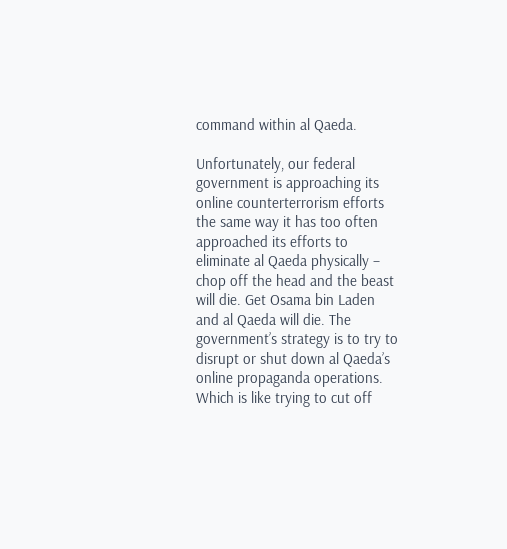command within al Qaeda.

Unfortunately, our federal government is approaching its online counterterrorism efforts the same way it has too often approached its efforts to eliminate al Qaeda physically – chop off the head and the beast will die. Get Osama bin Laden and al Qaeda will die. The government’s strategy is to try to disrupt or shut down al Qaeda’s online propaganda operations. Which is like trying to cut off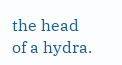the head of a hydra.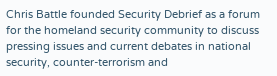Chris Battle founded Security Debrief as a forum for the homeland security community to discuss pressing issues and current debates in national security, counter-terrorism and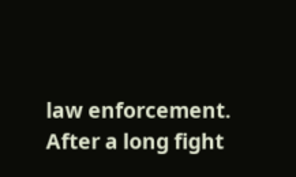law enforcement. After a long fight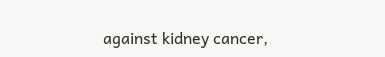against kidney cancer,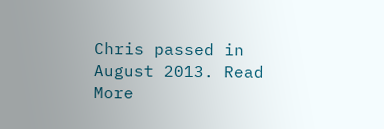Chris passed in August 2013. Read More